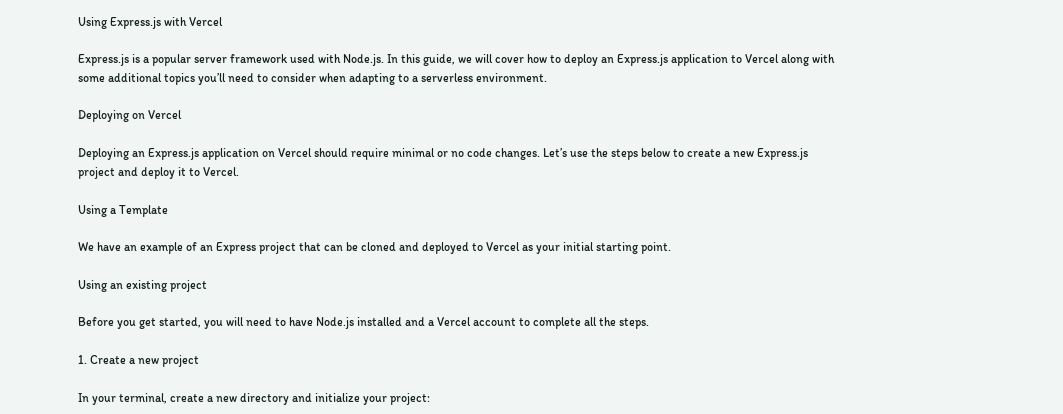Using Express.js with Vercel

Express.js is a popular server framework used with Node.js. In this guide, we will cover how to deploy an Express.js application to Vercel along with some additional topics you’ll need to consider when adapting to a serverless environment.

Deploying on Vercel

Deploying an Express.js application on Vercel should require minimal or no code changes. Let’s use the steps below to create a new Express.js project and deploy it to Vercel.

Using a Template

We have an example of an Express project that can be cloned and deployed to Vercel as your initial starting point.

Using an existing project

Before you get started, you will need to have Node.js installed and a Vercel account to complete all the steps.

1. Create a new project

In your terminal, create a new directory and initialize your project: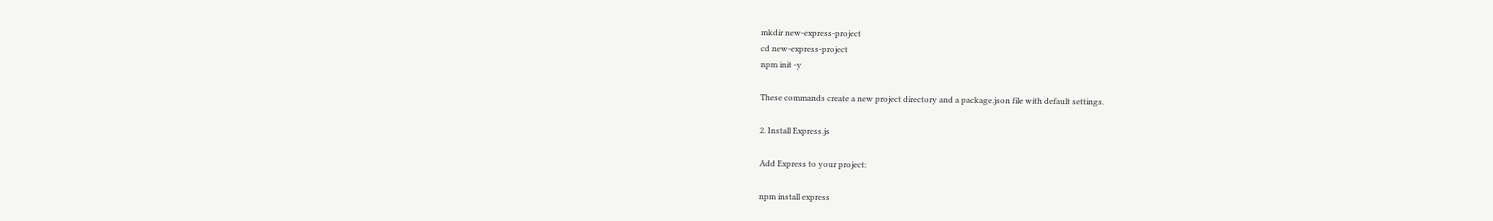mkdir new-express-project
cd new-express-project
npm init -y

These commands create a new project directory and a package.json file with default settings.

2. Install Express.js

Add Express to your project:

npm install express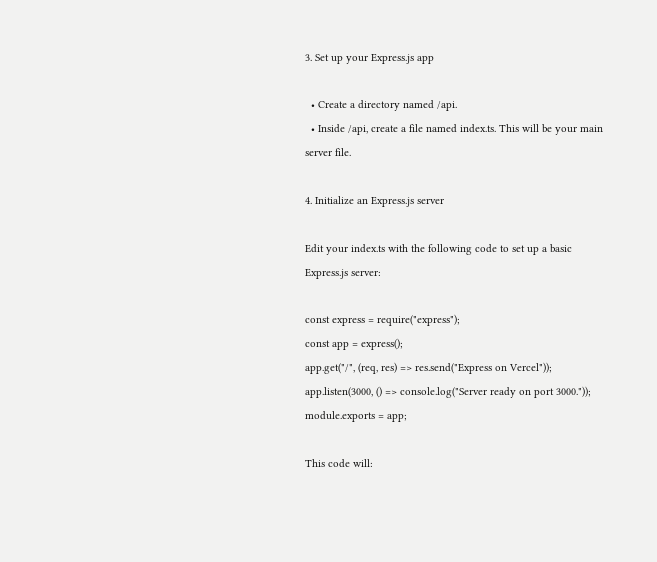3. Set up your Express.js app

  • Create a directory named /api.
  • Inside /api, create a file named index.ts. This will be your main server file.

4. Initialize an Express.js server

Edit your index.ts with the following code to set up a basic Express.js server:

const express = require("express");
const app = express();
app.get("/", (req, res) => res.send("Express on Vercel"));
app.listen(3000, () => console.log("Server ready on port 3000."));
module.exports = app;

This code will: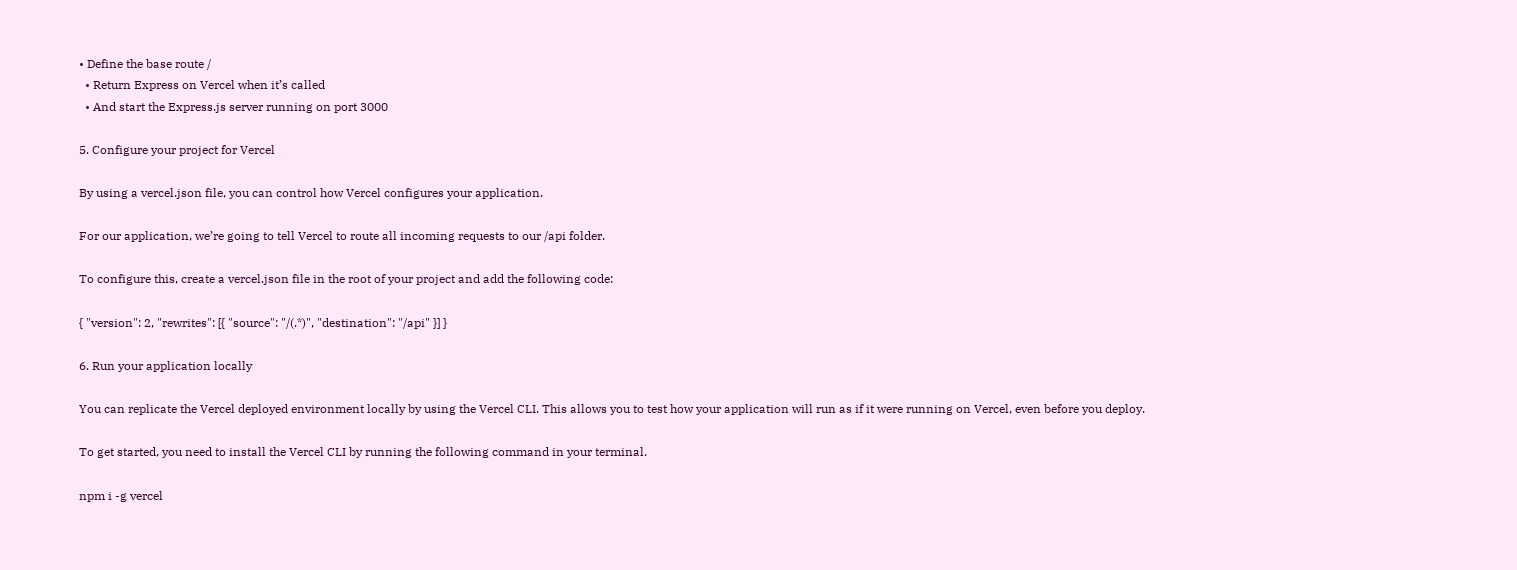• Define the base route /
  • Return Express on Vercel when it’s called
  • And start the Express.js server running on port 3000

5. Configure your project for Vercel

By using a vercel.json file, you can control how Vercel configures your application.

For our application, we’re going to tell Vercel to route all incoming requests to our /api folder.

To configure this, create a vercel.json file in the root of your project and add the following code:

{ "version": 2, "rewrites": [{ "source": "/(.*)", "destination": "/api" }] }

6. Run your application locally

You can replicate the Vercel deployed environment locally by using the Vercel CLI. This allows you to test how your application will run as if it were running on Vercel, even before you deploy.

To get started, you need to install the Vercel CLI by running the following command in your terminal.

npm i -g vercel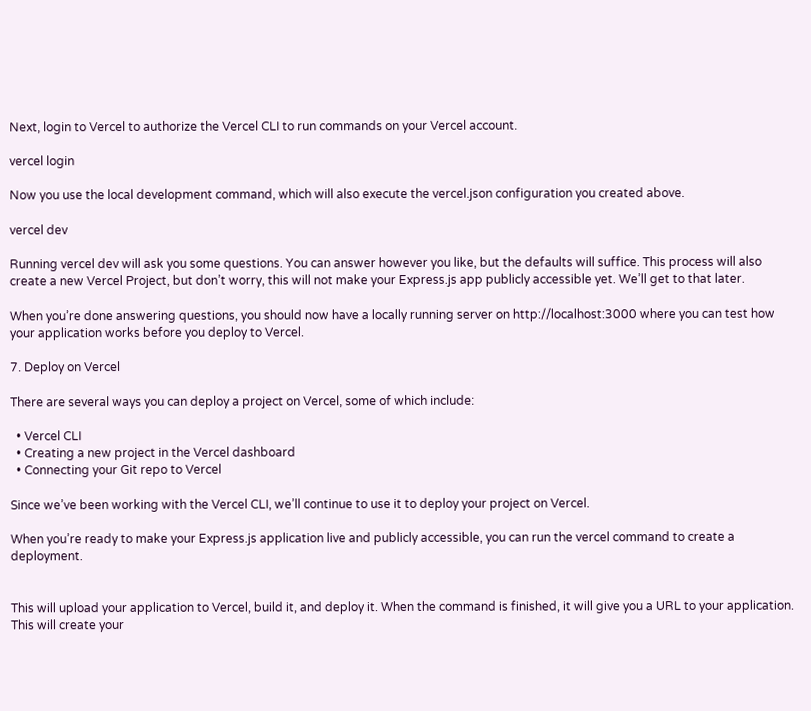Next, login to Vercel to authorize the Vercel CLI to run commands on your Vercel account.

vercel login

Now you use the local development command, which will also execute the vercel.json configuration you created above.

vercel dev

Running vercel dev will ask you some questions. You can answer however you like, but the defaults will suffice. This process will also create a new Vercel Project, but don’t worry, this will not make your Express.js app publicly accessible yet. We’ll get to that later.

When you’re done answering questions, you should now have a locally running server on http://localhost:3000 where you can test how your application works before you deploy to Vercel.

7. Deploy on Vercel

There are several ways you can deploy a project on Vercel, some of which include:

  • Vercel CLI
  • Creating a new project in the Vercel dashboard
  • Connecting your Git repo to Vercel

Since we’ve been working with the Vercel CLI, we’ll continue to use it to deploy your project on Vercel.

When you’re ready to make your Express.js application live and publicly accessible, you can run the vercel command to create a deployment.


This will upload your application to Vercel, build it, and deploy it. When the command is finished, it will give you a URL to your application. This will create your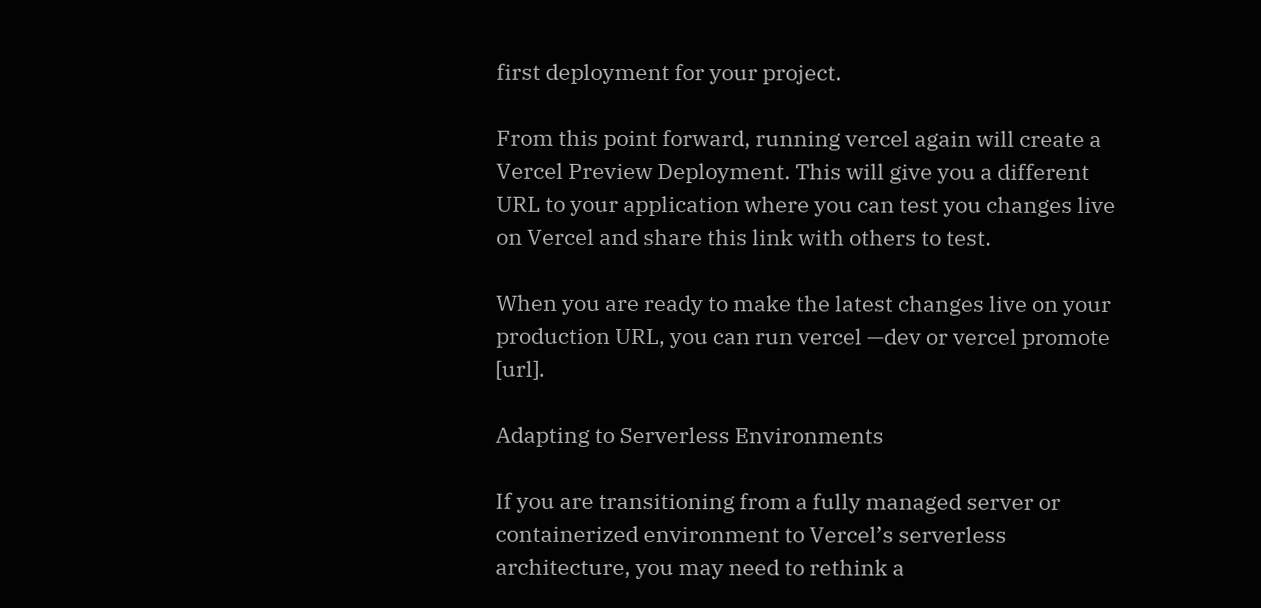first deployment for your project.

From this point forward, running vercel again will create a Vercel Preview Deployment. This will give you a different URL to your application where you can test you changes live on Vercel and share this link with others to test.

When you are ready to make the latest changes live on your production URL, you can run vercel —dev or vercel promote [url].

Adapting to Serverless Environments

If you are transitioning from a fully managed server or containerized environment to Vercel’s serverless architecture, you may need to rethink a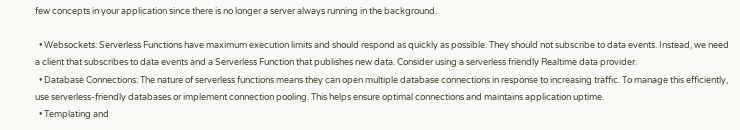few concepts in your application since there is no longer a server always running in the background.

  • Websockets: Serverless Functions have maximum execution limits and should respond as quickly as possible. They should not subscribe to data events. Instead, we need a client that subscribes to data events and a Serverless Function that publishes new data. Consider using a serverless friendly Realtime data provider.
  • Database Connections: The nature of serverless functions means they can open multiple database connections in response to increasing traffic. To manage this efficiently, use serverless-friendly databases or implement connection pooling. This helps ensure optimal connections and maintains application uptime.
  • Templating and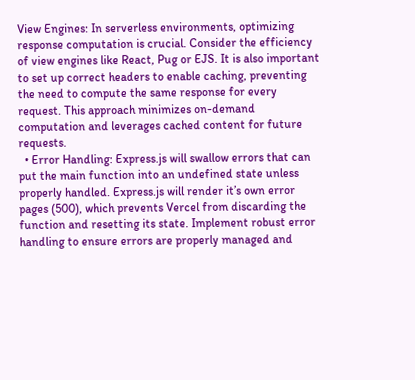View Engines: In serverless environments, optimizing response computation is crucial. Consider the efficiency of view engines like React, Pug or EJS. It is also important to set up correct headers to enable caching, preventing the need to compute the same response for every request. This approach minimizes on-demand computation and leverages cached content for future requests.
  • Error Handling: Express.js will swallow errors that can put the main function into an undefined state unless properly handled. Express.js will render it’s own error pages (500), which prevents Vercel from discarding the function and resetting its state. Implement robust error handling to ensure errors are properly managed and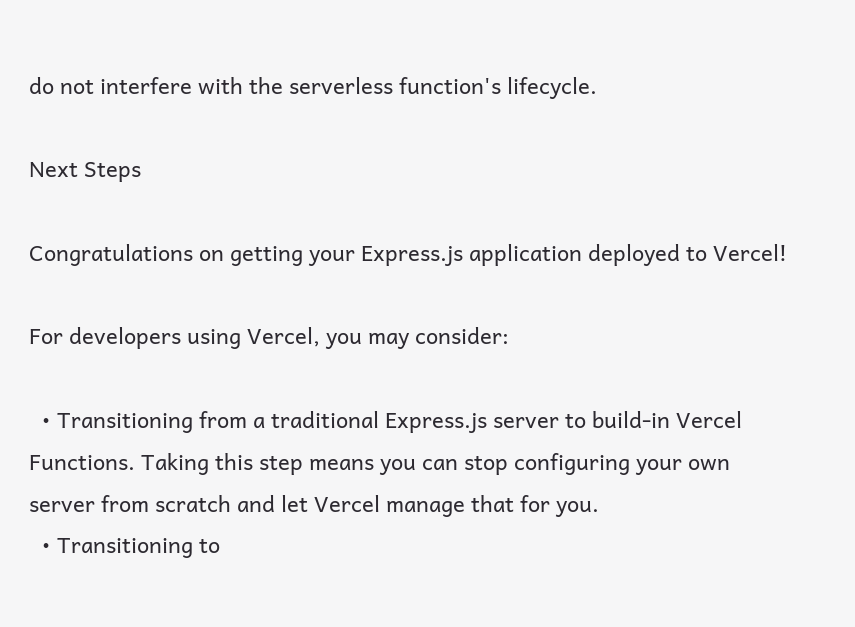do not interfere with the serverless function's lifecycle.

Next Steps

Congratulations on getting your Express.js application deployed to Vercel!

For developers using Vercel, you may consider:

  • Transitioning from a traditional Express.js server to build-in Vercel Functions. Taking this step means you can stop configuring your own server from scratch and let Vercel manage that for you.
  • Transitioning to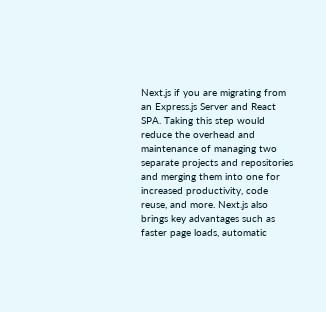Next.js if you are migrating from an Express.js Server and React SPA. Taking this step would reduce the overhead and maintenance of managing two separate projects and repositories and merging them into one for increased productivity, code reuse, and more. Next.js also brings key advantages such as faster page loads, automatic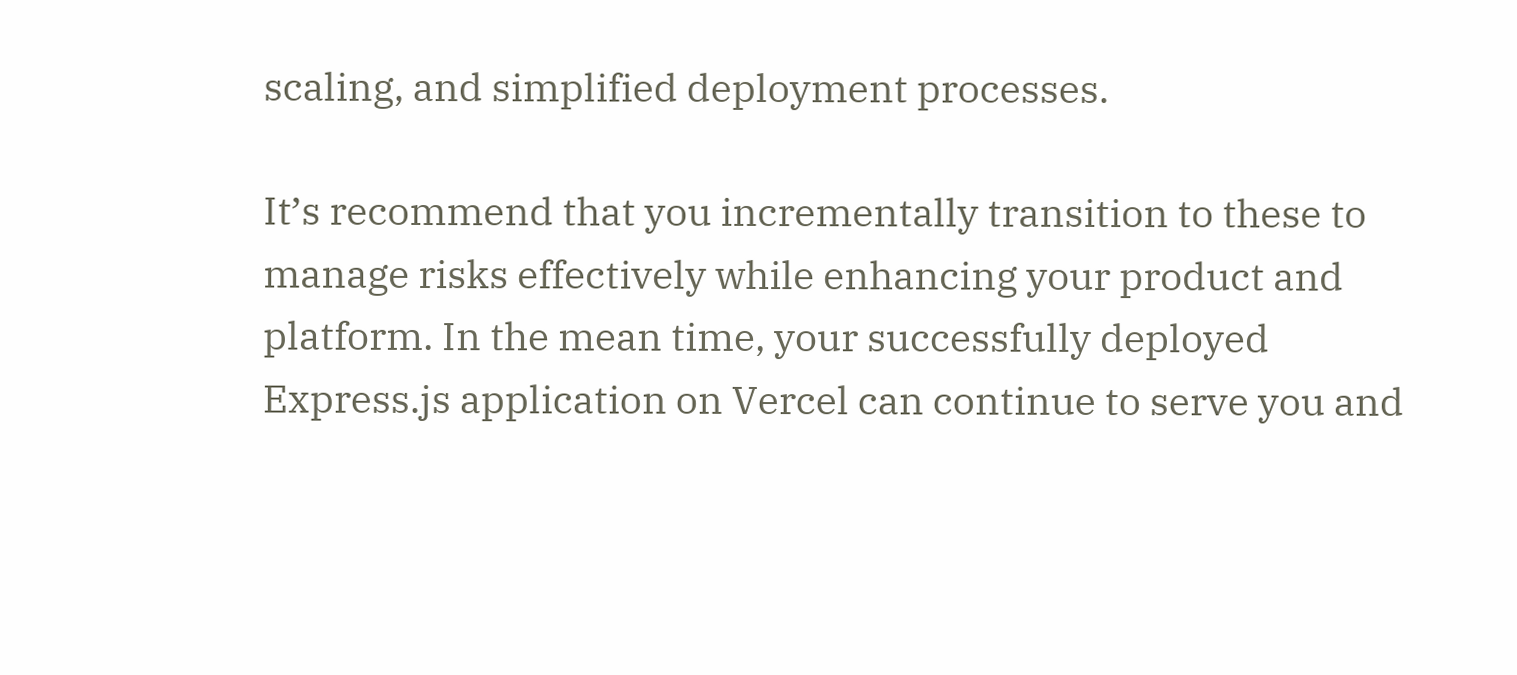scaling, and simplified deployment processes.

It’s recommend that you incrementally transition to these to manage risks effectively while enhancing your product and platform. In the mean time, your successfully deployed Express.js application on Vercel can continue to serve you and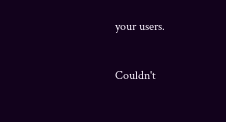your users.

Couldn't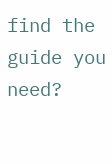find the guide you need?